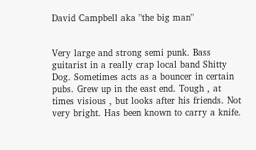David Campbell aka "the big man"


Very large and strong semi punk. Bass guitarist in a really crap local band Shitty Dog. Sometimes acts as a bouncer in certain pubs. Grew up in the east end. Tough , at times visious , but looks after his friends. Not very bright. Has been known to carry a knife.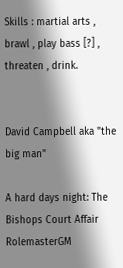Skills : martial arts , brawl , play bass [?] , threaten , drink.


David Campbell aka "the big man"

A hard days night: The Bishops Court Affair RolemasterGM